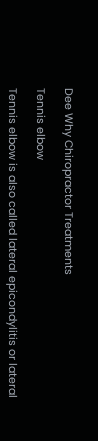Dee Why Chiropractor Treatments

Tennis elbow

Tennis elbow is also called lateral epicondylitis or lateral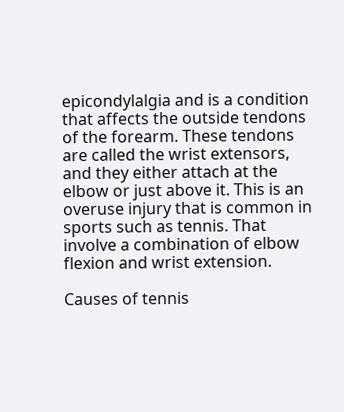epicondylalgia and is a condition that affects the outside tendons of the forearm. These tendons are called the wrist extensors, and they either attach at the elbow or just above it. This is an overuse injury that is common in sports such as tennis. That involve a combination of elbow flexion and wrist extension.

Causes of tennis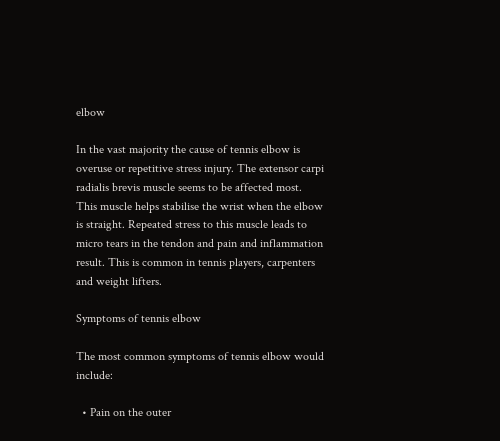elbow

In the vast majority the cause of tennis elbow is overuse or repetitive stress injury. The extensor carpi radialis brevis muscle seems to be affected most. This muscle helps stabilise the wrist when the elbow is straight. Repeated stress to this muscle leads to micro tears in the tendon and pain and inflammation result. This is common in tennis players, carpenters and weight lifters.

Symptoms of tennis elbow

The most common symptoms of tennis elbow would include:

  • Pain on the outer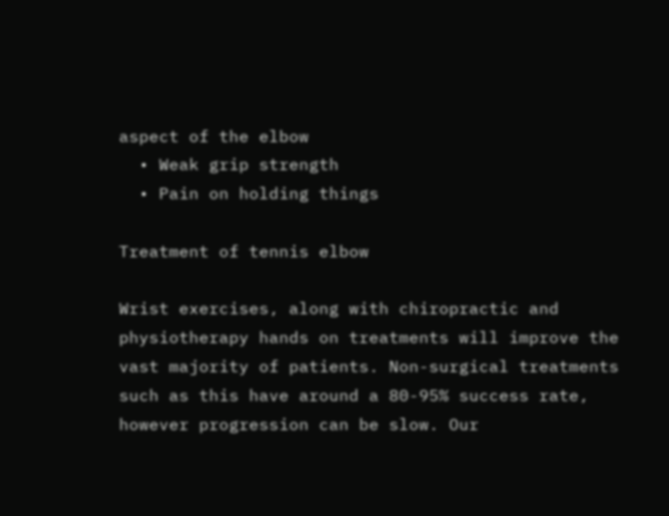aspect of the elbow
  • Weak grip strength
  • Pain on holding things

Treatment of tennis elbow

Wrist exercises, along with chiropractic and physiotherapy hands on treatments will improve the vast majority of patients. Non-surgical treatments such as this have around a 80-95% success rate, however progression can be slow. Our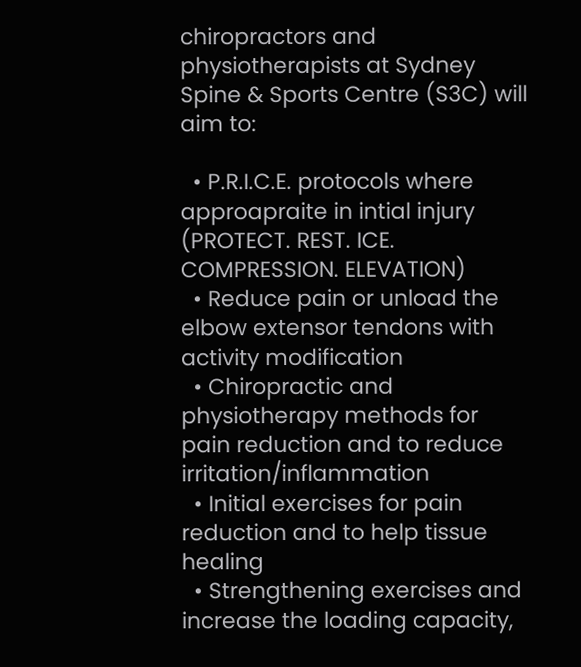chiropractors and physiotherapists at Sydney Spine & Sports Centre (S3C) will aim to:

  • P.R.I.C.E. protocols where approapraite in intial injury (PROTECT. REST. ICE. COMPRESSION. ELEVATION)
  • Reduce pain or unload the elbow extensor tendons with activity modification
  • Chiropractic and physiotherapy methods for pain reduction and to reduce irritation/inflammation
  • Initial exercises for pain reduction and to help tissue healing
  • Strengthening exercises and increase the loading capacity,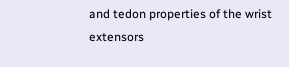and tedon properties of the wrist extensors